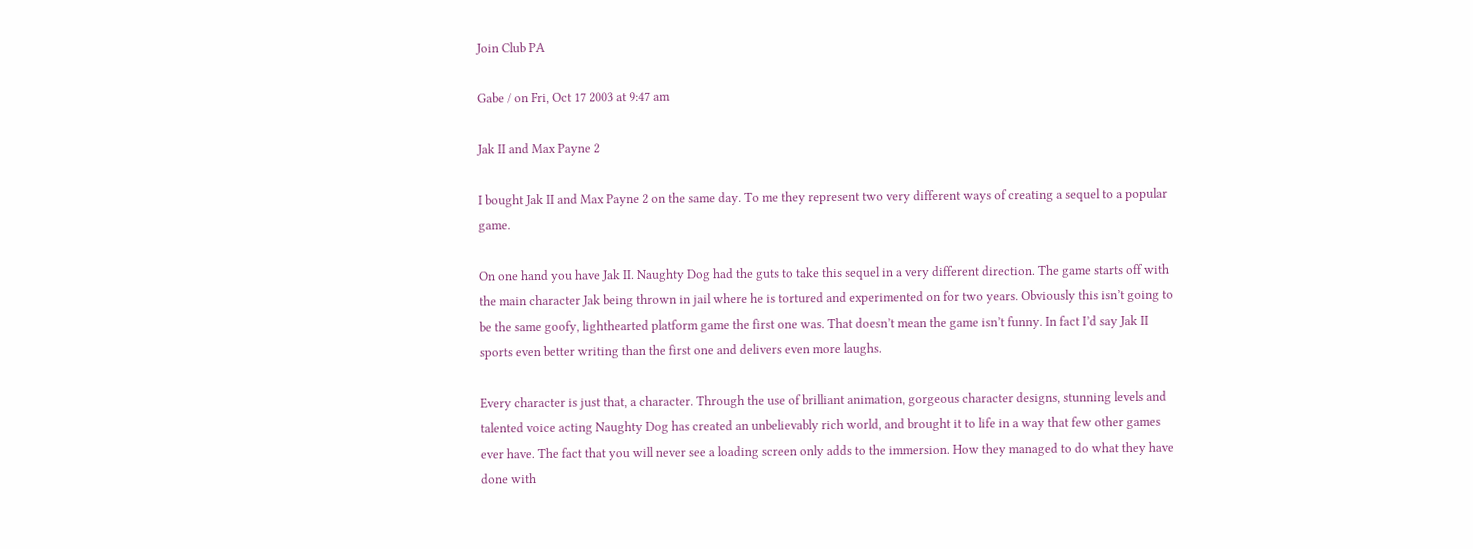Join Club PA

Gabe / on Fri, Oct 17 2003 at 9:47 am

Jak II and Max Payne 2

I bought Jak II and Max Payne 2 on the same day. To me they represent two very different ways of creating a sequel to a popular game.

On one hand you have Jak II. Naughty Dog had the guts to take this sequel in a very different direction. The game starts off with the main character Jak being thrown in jail where he is tortured and experimented on for two years. Obviously this isn’t going to be the same goofy, lighthearted platform game the first one was. That doesn’t mean the game isn’t funny. In fact I’d say Jak II sports even better writing than the first one and delivers even more laughs.

Every character is just that, a character. Through the use of brilliant animation, gorgeous character designs, stunning levels and talented voice acting Naughty Dog has created an unbelievably rich world, and brought it to life in a way that few other games ever have. The fact that you will never see a loading screen only adds to the immersion. How they managed to do what they have done with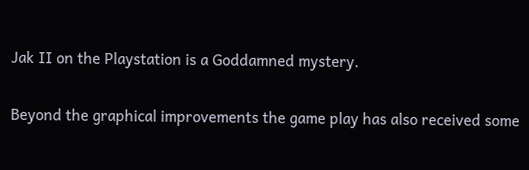Jak II on the Playstation is a Goddamned mystery.

Beyond the graphical improvements the game play has also received some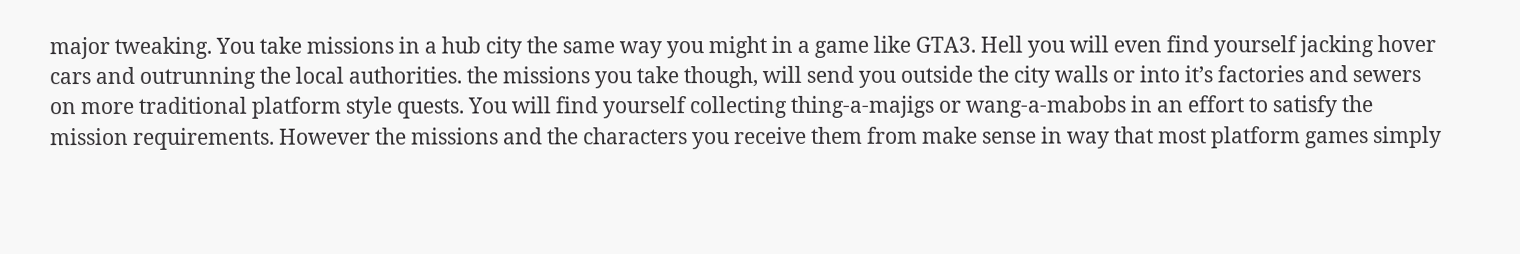major tweaking. You take missions in a hub city the same way you might in a game like GTA3. Hell you will even find yourself jacking hover cars and outrunning the local authorities. the missions you take though, will send you outside the city walls or into it’s factories and sewers on more traditional platform style quests. You will find yourself collecting thing-a-majigs or wang-a-mabobs in an effort to satisfy the mission requirements. However the missions and the characters you receive them from make sense in way that most platform games simply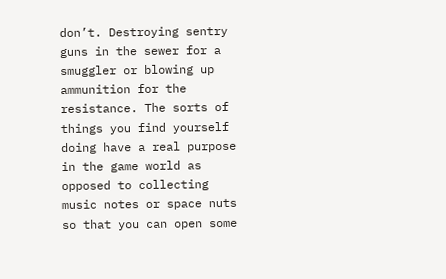don’t. Destroying sentry guns in the sewer for a smuggler or blowing up ammunition for the resistance. The sorts of things you find yourself doing have a real purpose in the game world as opposed to collecting music notes or space nuts so that you can open some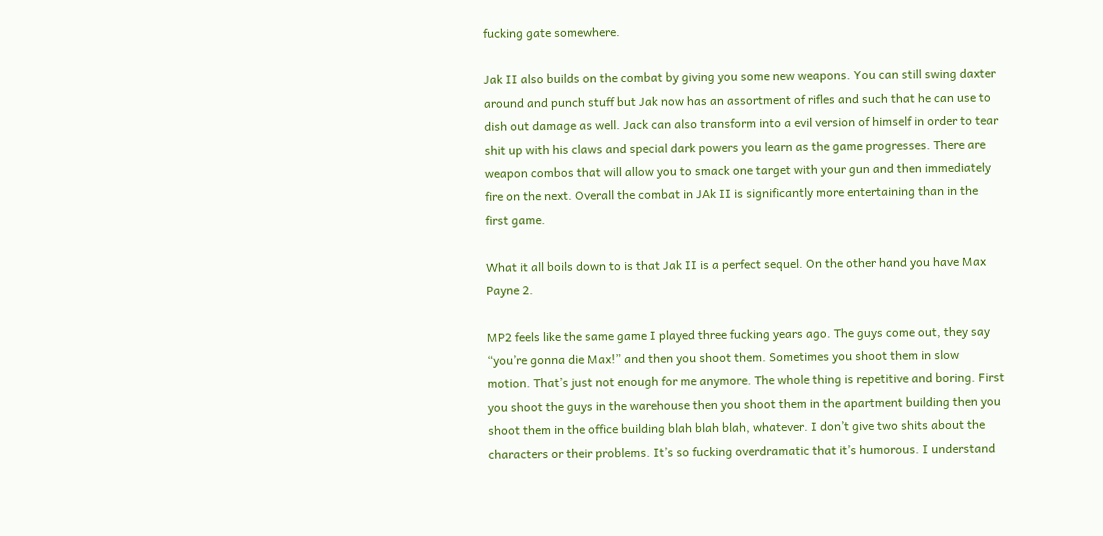fucking gate somewhere.

Jak II also builds on the combat by giving you some new weapons. You can still swing daxter around and punch stuff but Jak now has an assortment of rifles and such that he can use to dish out damage as well. Jack can also transform into a evil version of himself in order to tear shit up with his claws and special dark powers you learn as the game progresses. There are weapon combos that will allow you to smack one target with your gun and then immediately fire on the next. Overall the combat in JAk II is significantly more entertaining than in the first game.

What it all boils down to is that Jak II is a perfect sequel. On the other hand you have Max Payne 2.

MP2 feels like the same game I played three fucking years ago. The guys come out, they say “you’re gonna die Max!” and then you shoot them. Sometimes you shoot them in slow motion. That’s just not enough for me anymore. The whole thing is repetitive and boring. First you shoot the guys in the warehouse then you shoot them in the apartment building then you shoot them in the office building blah blah blah, whatever. I don’t give two shits about the characters or their problems. It’s so fucking overdramatic that it’s humorous. I understand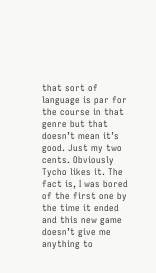that sort of language is par for the course in that genre but that doesn’t mean it’s good. Just my two cents. Obviously Tycho likes it. The fact is, I was bored of the first one by the time it ended and this new game doesn’t give me anything to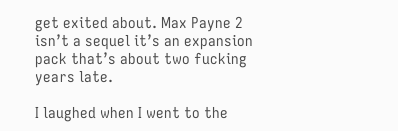get exited about. Max Payne 2 isn’t a sequel it’s an expansion pack that’s about two fucking years late.

I laughed when I went to the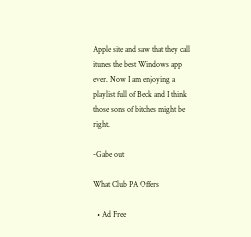Apple site and saw that they call itunes the best Windows app ever. Now I am enjoying a playlist full of Beck and I think those sons of bitches might be right.

-Gabe out

What Club PA Offers

  • Ad Free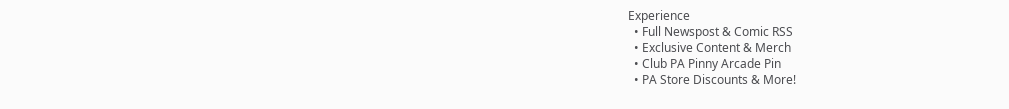Experience
  • Full Newspost & Comic RSS
  • Exclusive Content & Merch
  • Club PA Pinny Arcade Pin
  • PA Store Discounts & More!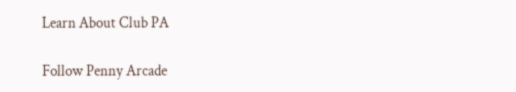Learn About Club PA

Follow Penny Arcade